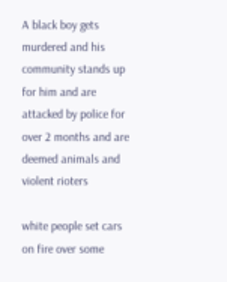A black boy gets murdered and his community stands up for him and are attacked by police for over 2 months and are deemed animals and violent rioters

white people set cars on fire over some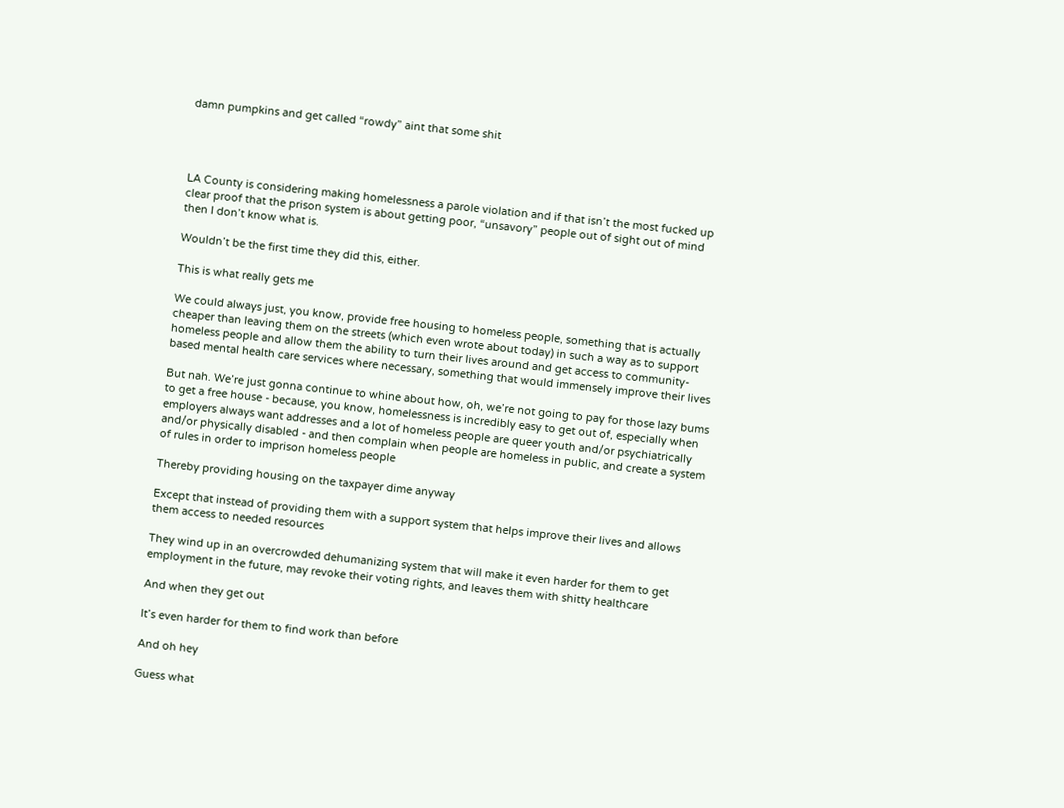damn pumpkins and get called “rowdy” aint that some shit




LA County is considering making homelessness a parole violation and if that isn’t the most fucked up clear proof that the prison system is about getting poor, “unsavory” people out of sight out of mind then I don’t know what is.

Wouldn’t be the first time they did this, either.

This is what really gets me

We could always just, you know, provide free housing to homeless people, something that is actually cheaper than leaving them on the streets (which even wrote about today) in such a way as to support homeless people and allow them the ability to turn their lives around and get access to community-based mental health care services where necessary, something that would immensely improve their lives

But nah. We’re just gonna continue to whine about how, oh, we’re not going to pay for those lazy bums to get a free house - because, you know, homelessness is incredibly easy to get out of, especially when employers always want addresses and a lot of homeless people are queer youth and/or psychiatrically and/or physically disabled - and then complain when people are homeless in public, and create a system of rules in order to imprison homeless people

Thereby providing housing on the taxpayer dime anyway

Except that instead of providing them with a support system that helps improve their lives and allows them access to needed resources

They wind up in an overcrowded dehumanizing system that will make it even harder for them to get employment in the future, may revoke their voting rights, and leaves them with shitty healthcare

And when they get out

It’s even harder for them to find work than before

And oh hey

Guess what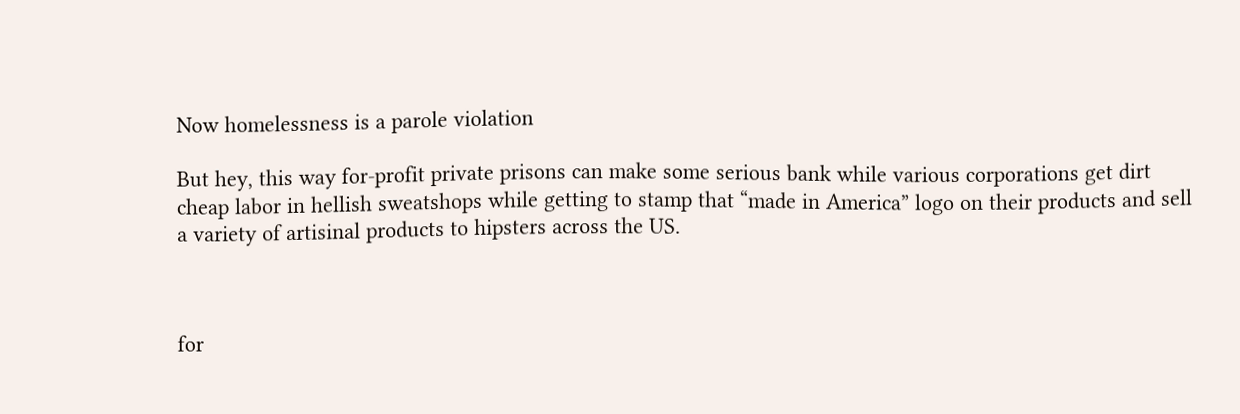Now homelessness is a parole violation

But hey, this way for-profit private prisons can make some serious bank while various corporations get dirt cheap labor in hellish sweatshops while getting to stamp that “made in America” logo on their products and sell a variety of artisinal products to hipsters across the US.



for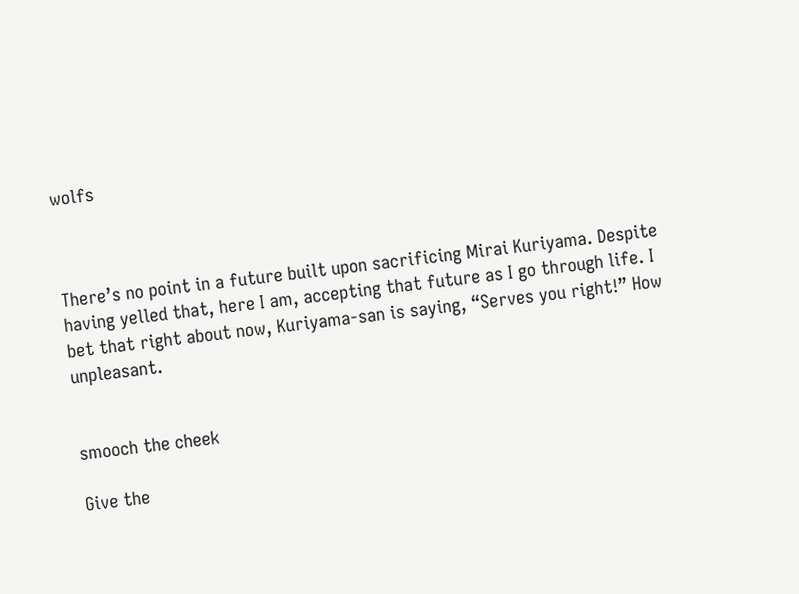wolfs



There’s no point in a future built upon sacrificing Mirai Kuriyama. Despite having yelled that, here I am, accepting that future as I go through life. I bet that right about now, Kuriyama-san is saying, “Serves you right!” How unpleasant.


smooch the cheek

Give the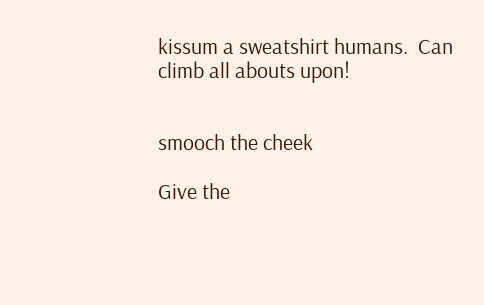kissum a sweatshirt humans.  Can climb all abouts upon!


smooch the cheek

Give the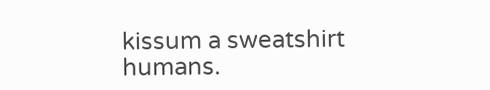kissum a sweatshirt humans.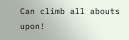Can climb all abouts upon!